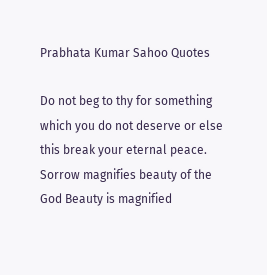Prabhata Kumar Sahoo Quotes

Do not beg to thy for something which you do not deserve or else this break your eternal peace.
Sorrow magnifies beauty of the God Beauty is magnified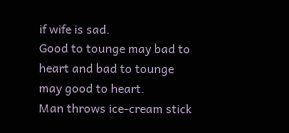if wife is sad.
Good to tounge may bad to heart and bad to tounge may good to heart.
Man throws ice-cream stick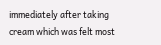immediately after taking cream which was felt most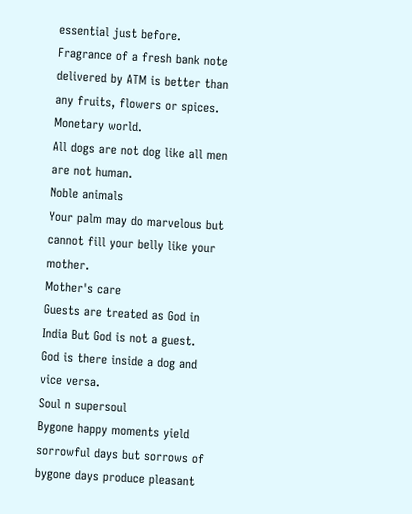essential just before.
Fragrance of a fresh bank note delivered by ATM is better than any fruits, flowers or spices.
Monetary world.
All dogs are not dog like all men are not human.
Noble animals
Your palm may do marvelous but cannot fill your belly like your mother.
Mother's care
Guests are treated as God in India But God is not a guest.
God is there inside a dog and vice versa.
Soul n supersoul
Bygone happy moments yield sorrowful days but sorrows of bygone days produce pleasant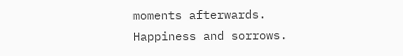moments afterwards.
Happiness and sorrows.